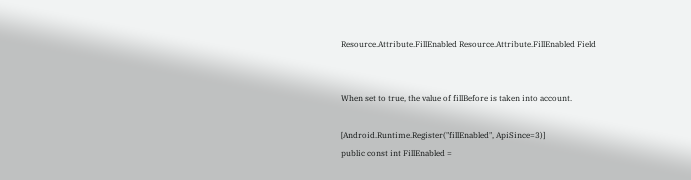Resource.Attribute.FillEnabled Resource.Attribute.FillEnabled Field


When set to true, the value of fillBefore is taken into account.

[Android.Runtime.Register("fillEnabled", ApiSince=3)]
public const int FillEnabled =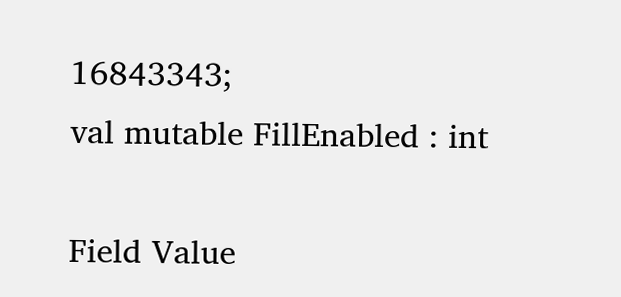16843343;
val mutable FillEnabled : int

Field Value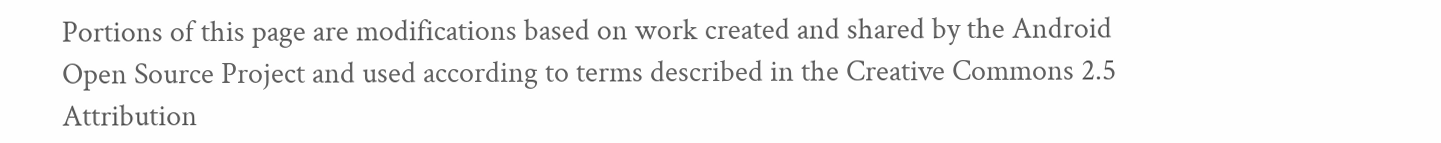Portions of this page are modifications based on work created and shared by the Android Open Source Project and used according to terms described in the Creative Commons 2.5 Attribution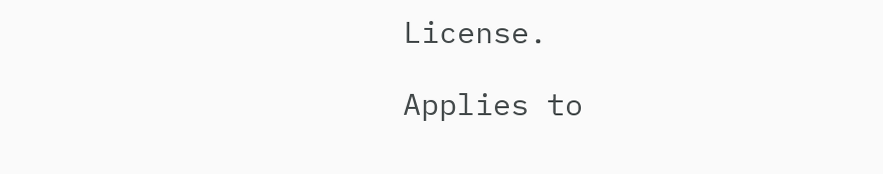License.

Applies to